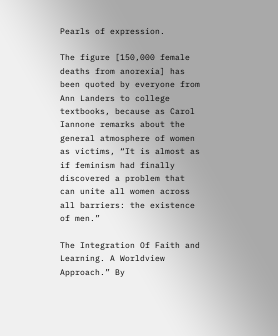Pearls of expression.

The figure [150,000 female deaths from anorexia] has been quoted by everyone from Ann Landers to college textbooks, because as Carol Iannone remarks about the general atmosphere of women as victims, “It is almost as if feminism had finally discovered a problem that can unite all women across all barriers: the existence
of men.”

The Integration Of Faith and Learning. A Worldview Approach.” By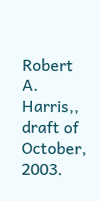Robert A. Harris,, draft of October, 2003.